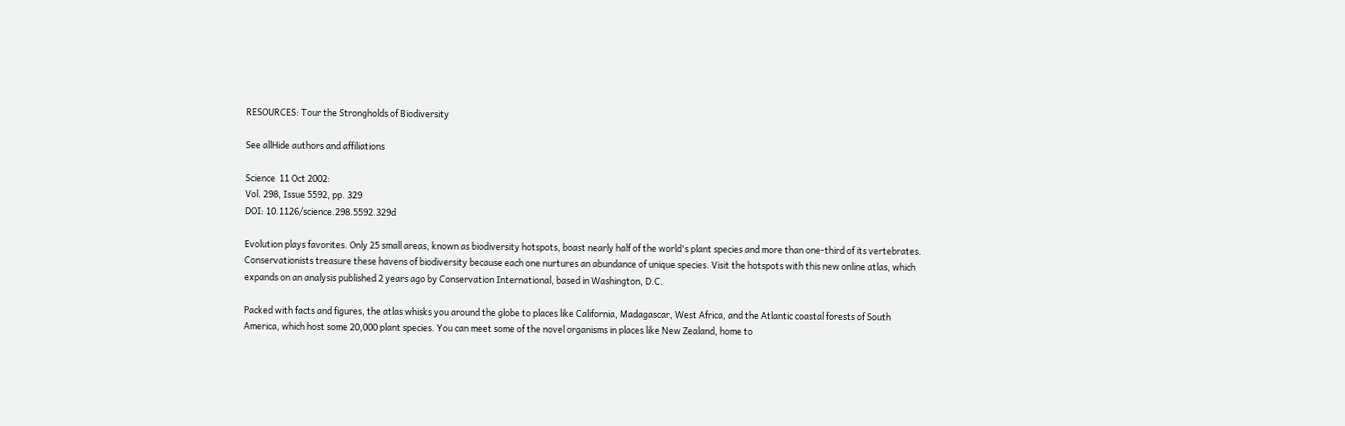RESOURCES: Tour the Strongholds of Biodiversity

See allHide authors and affiliations

Science  11 Oct 2002:
Vol. 298, Issue 5592, pp. 329
DOI: 10.1126/science.298.5592.329d

Evolution plays favorites. Only 25 small areas, known as biodiversity hotspots, boast nearly half of the world's plant species and more than one-third of its vertebrates. Conservationists treasure these havens of biodiversity because each one nurtures an abundance of unique species. Visit the hotspots with this new online atlas, which expands on an analysis published 2 years ago by Conservation International, based in Washington, D.C.

Packed with facts and figures, the atlas whisks you around the globe to places like California, Madagascar, West Africa, and the Atlantic coastal forests of South America, which host some 20,000 plant species. You can meet some of the novel organisms in places like New Zealand, home to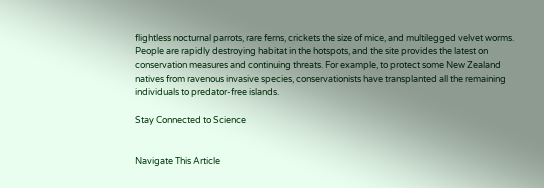flightless nocturnal parrots, rare ferns, crickets the size of mice, and multilegged velvet worms. People are rapidly destroying habitat in the hotspots, and the site provides the latest on conservation measures and continuing threats. For example, to protect some New Zealand natives from ravenous invasive species, conservationists have transplanted all the remaining individuals to predator-free islands.

Stay Connected to Science


Navigate This Article